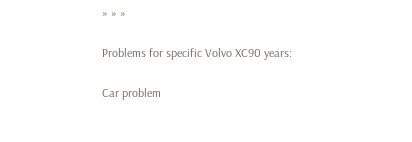» » »

Problems for specific Volvo XC90 years:

Car problem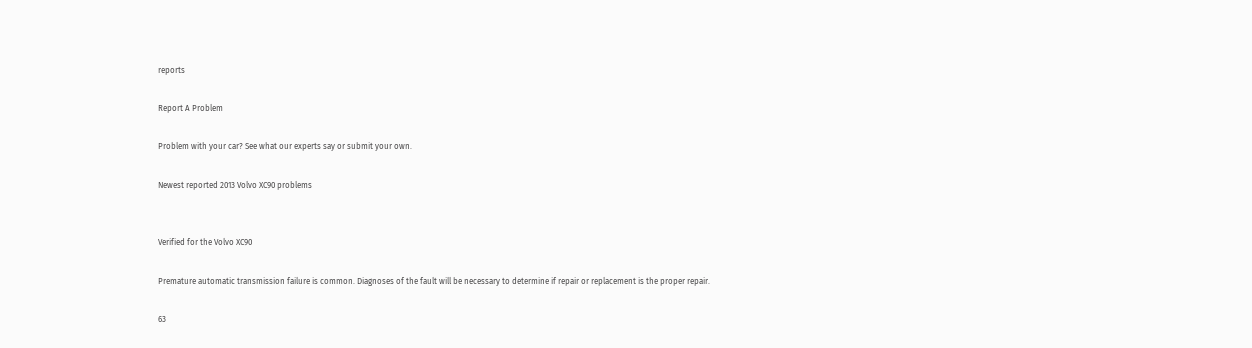reports

Report A Problem

Problem with your car? See what our experts say or submit your own.

Newest reported 2013 Volvo XC90 problems


Verified for the Volvo XC90

Premature automatic transmission failure is common. Diagnoses of the fault will be necessary to determine if repair or replacement is the proper repair.

63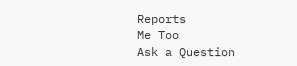Reports
Me Too
Ask a Question